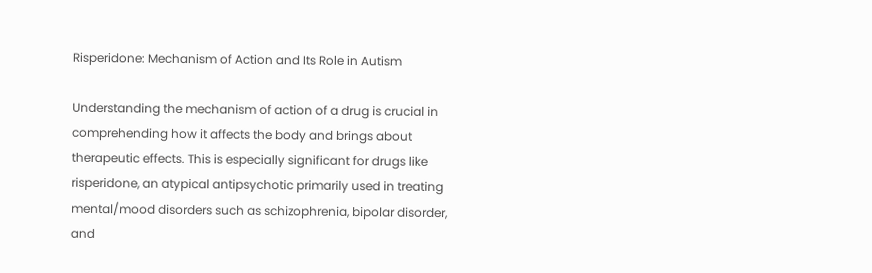Risperidone: Mechanism of Action and Its Role in Autism

Understanding the mechanism of action of a drug is crucial in comprehending how it affects the body and brings about therapeutic effects. This is especially significant for drugs like risperidone, an atypical antipsychotic primarily used in treating mental/mood disorders such as schizophrenia, bipolar disorder, and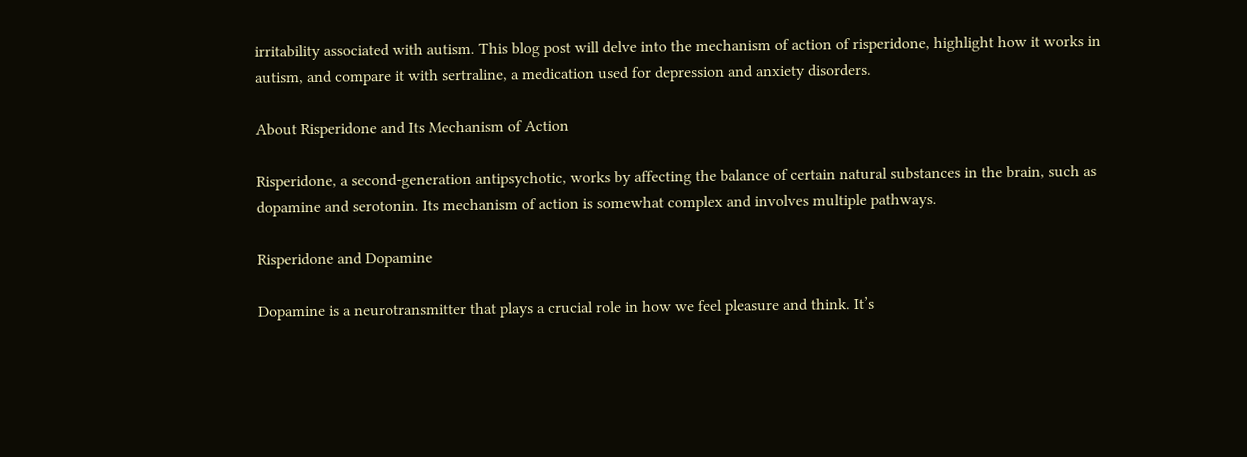irritability associated with autism. This blog post will delve into the mechanism of action of risperidone, highlight how it works in autism, and compare it with sertraline, a medication used for depression and anxiety disorders.

About Risperidone and Its Mechanism of Action

Risperidone, a second-generation antipsychotic, works by affecting the balance of certain natural substances in the brain, such as dopamine and serotonin. Its mechanism of action is somewhat complex and involves multiple pathways.

Risperidone and Dopamine

Dopamine is a neurotransmitter that plays a crucial role in how we feel pleasure and think. It’s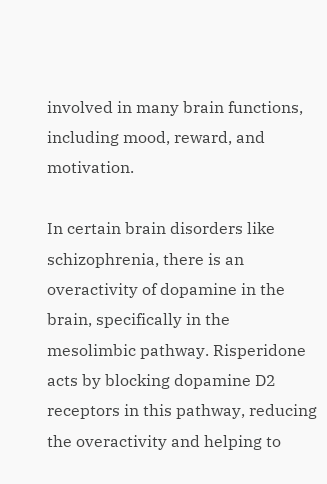involved in many brain functions, including mood, reward, and motivation.

In certain brain disorders like schizophrenia, there is an overactivity of dopamine in the brain, specifically in the mesolimbic pathway. Risperidone acts by blocking dopamine D2 receptors in this pathway, reducing the overactivity and helping to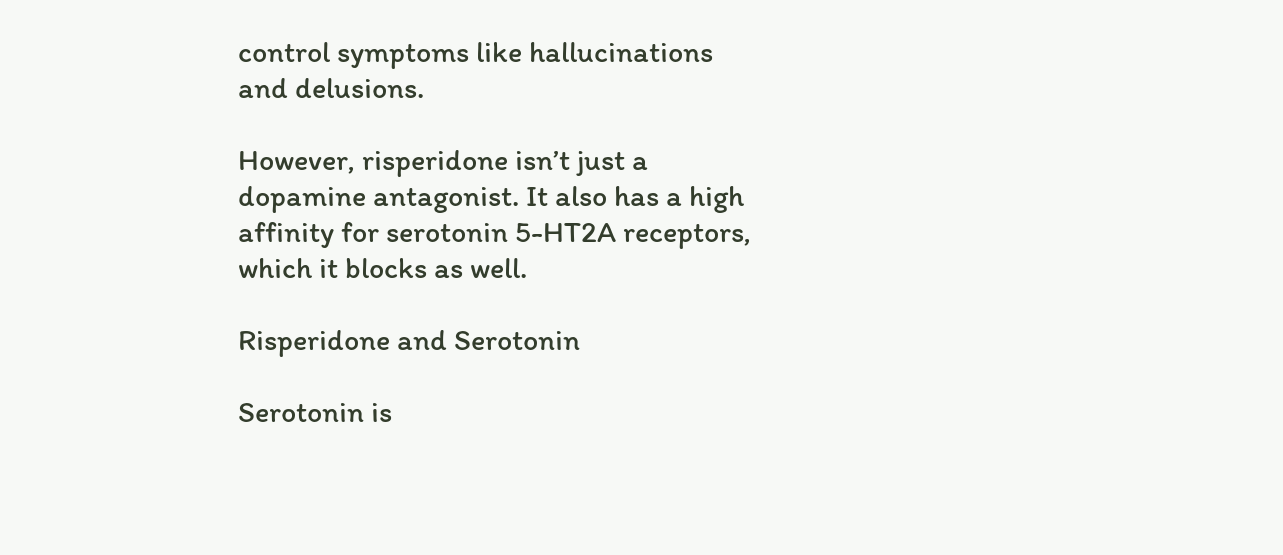control symptoms like hallucinations and delusions.

However, risperidone isn’t just a dopamine antagonist. It also has a high affinity for serotonin 5-HT2A receptors, which it blocks as well.

Risperidone and Serotonin

Serotonin is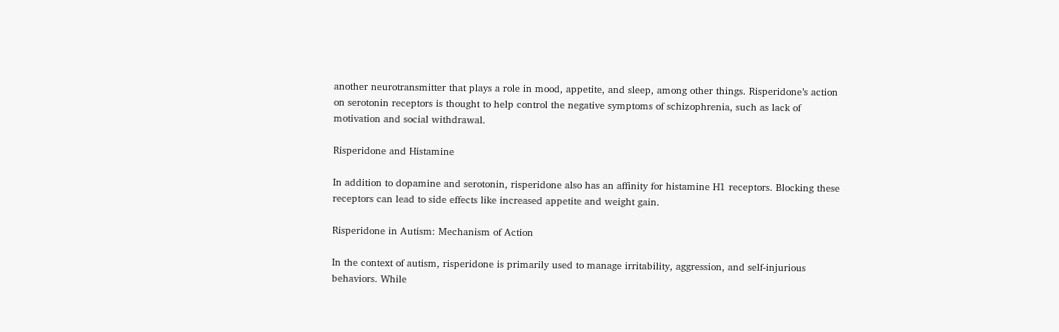another neurotransmitter that plays a role in mood, appetite, and sleep, among other things. Risperidone’s action on serotonin receptors is thought to help control the negative symptoms of schizophrenia, such as lack of motivation and social withdrawal.

Risperidone and Histamine

In addition to dopamine and serotonin, risperidone also has an affinity for histamine H1 receptors. Blocking these receptors can lead to side effects like increased appetite and weight gain.

Risperidone in Autism: Mechanism of Action

In the context of autism, risperidone is primarily used to manage irritability, aggression, and self-injurious behaviors. While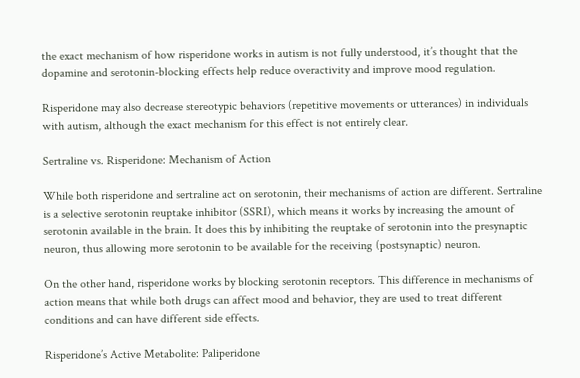the exact mechanism of how risperidone works in autism is not fully understood, it’s thought that the dopamine and serotonin-blocking effects help reduce overactivity and improve mood regulation.

Risperidone may also decrease stereotypic behaviors (repetitive movements or utterances) in individuals with autism, although the exact mechanism for this effect is not entirely clear.

Sertraline vs. Risperidone: Mechanism of Action

While both risperidone and sertraline act on serotonin, their mechanisms of action are different. Sertraline is a selective serotonin reuptake inhibitor (SSRI), which means it works by increasing the amount of serotonin available in the brain. It does this by inhibiting the reuptake of serotonin into the presynaptic neuron, thus allowing more serotonin to be available for the receiving (postsynaptic) neuron.

On the other hand, risperidone works by blocking serotonin receptors. This difference in mechanisms of action means that while both drugs can affect mood and behavior, they are used to treat different conditions and can have different side effects.

Risperidone’s Active Metabolite: Paliperidone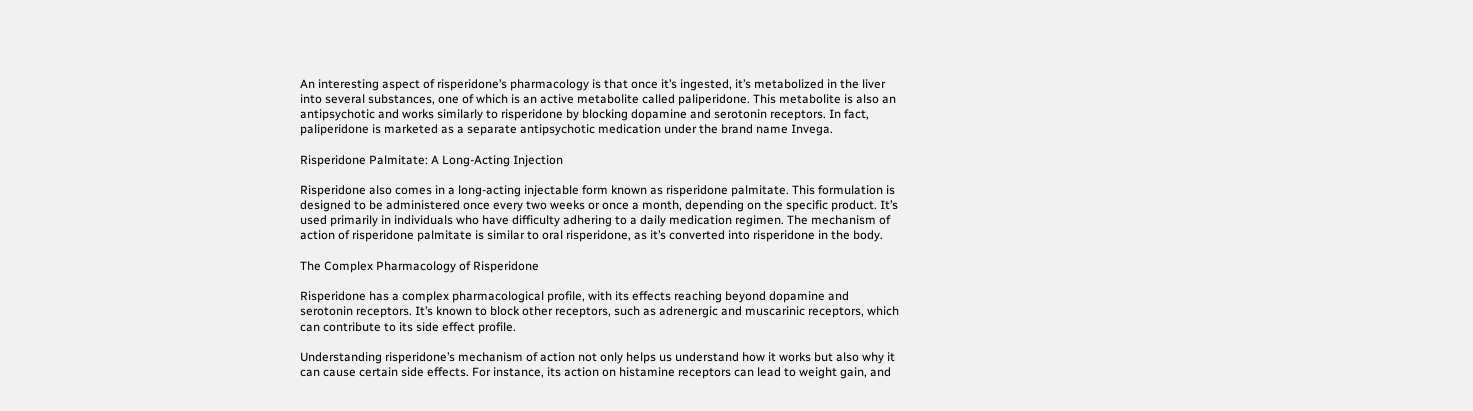An interesting aspect of risperidone’s pharmacology is that once it’s ingested, it’s metabolized in the liver into several substances, one of which is an active metabolite called paliperidone. This metabolite is also an antipsychotic and works similarly to risperidone by blocking dopamine and serotonin receptors. In fact, paliperidone is marketed as a separate antipsychotic medication under the brand name Invega.

Risperidone Palmitate: A Long-Acting Injection

Risperidone also comes in a long-acting injectable form known as risperidone palmitate. This formulation is designed to be administered once every two weeks or once a month, depending on the specific product. It’s used primarily in individuals who have difficulty adhering to a daily medication regimen. The mechanism of action of risperidone palmitate is similar to oral risperidone, as it’s converted into risperidone in the body.

The Complex Pharmacology of Risperidone

Risperidone has a complex pharmacological profile, with its effects reaching beyond dopamine and serotonin receptors. It’s known to block other receptors, such as adrenergic and muscarinic receptors, which can contribute to its side effect profile.

Understanding risperidone’s mechanism of action not only helps us understand how it works but also why it can cause certain side effects. For instance, its action on histamine receptors can lead to weight gain, and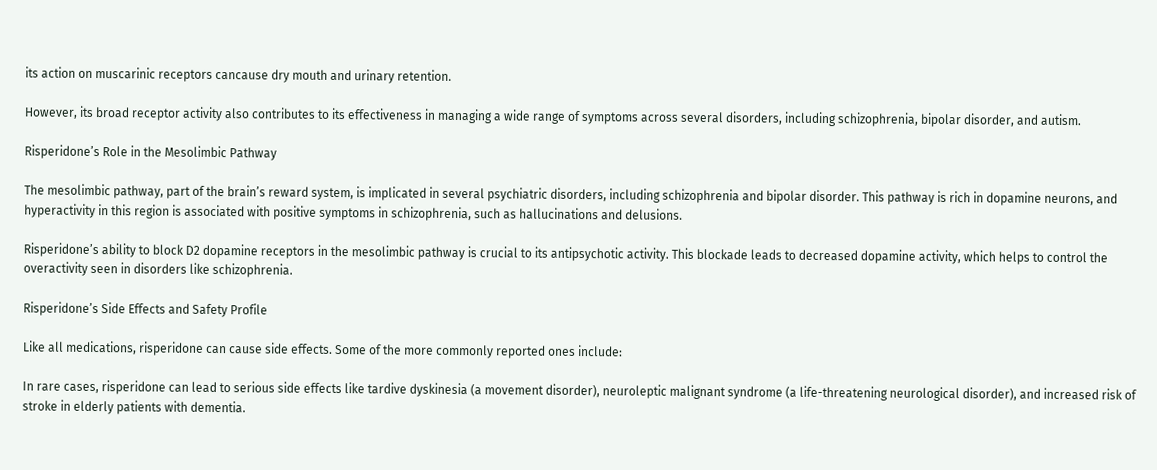its action on muscarinic receptors cancause dry mouth and urinary retention.

However, its broad receptor activity also contributes to its effectiveness in managing a wide range of symptoms across several disorders, including schizophrenia, bipolar disorder, and autism.

Risperidone’s Role in the Mesolimbic Pathway

The mesolimbic pathway, part of the brain’s reward system, is implicated in several psychiatric disorders, including schizophrenia and bipolar disorder. This pathway is rich in dopamine neurons, and hyperactivity in this region is associated with positive symptoms in schizophrenia, such as hallucinations and delusions.

Risperidone’s ability to block D2 dopamine receptors in the mesolimbic pathway is crucial to its antipsychotic activity. This blockade leads to decreased dopamine activity, which helps to control the overactivity seen in disorders like schizophrenia.

Risperidone’s Side Effects and Safety Profile

Like all medications, risperidone can cause side effects. Some of the more commonly reported ones include:

In rare cases, risperidone can lead to serious side effects like tardive dyskinesia (a movement disorder), neuroleptic malignant syndrome (a life-threatening neurological disorder), and increased risk of stroke in elderly patients with dementia.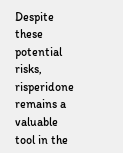Despite these potential risks, risperidone remains a valuable tool in the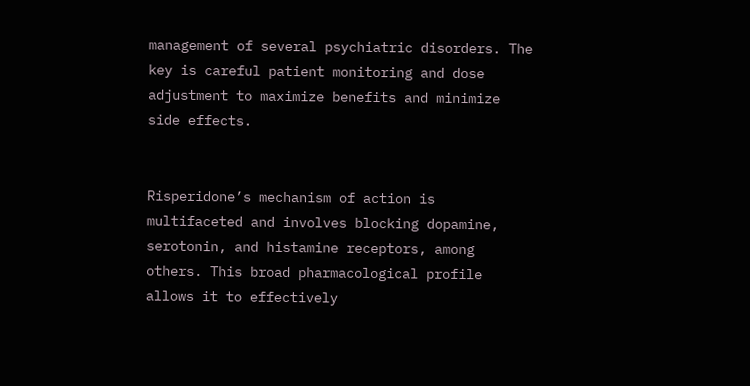management of several psychiatric disorders. The key is careful patient monitoring and dose adjustment to maximize benefits and minimize side effects.


Risperidone’s mechanism of action is multifaceted and involves blocking dopamine, serotonin, and histamine receptors, among others. This broad pharmacological profile allows it to effectively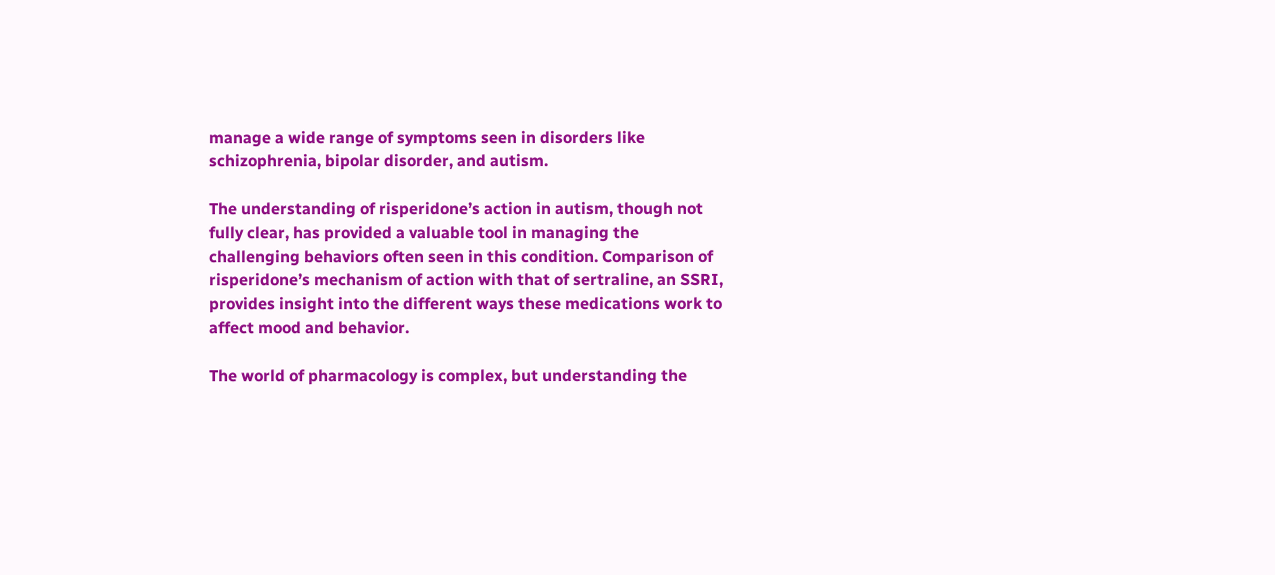manage a wide range of symptoms seen in disorders like schizophrenia, bipolar disorder, and autism.

The understanding of risperidone’s action in autism, though not fully clear, has provided a valuable tool in managing the challenging behaviors often seen in this condition. Comparison of risperidone’s mechanism of action with that of sertraline, an SSRI, provides insight into the different ways these medications work to affect mood and behavior.

The world of pharmacology is complex, but understanding the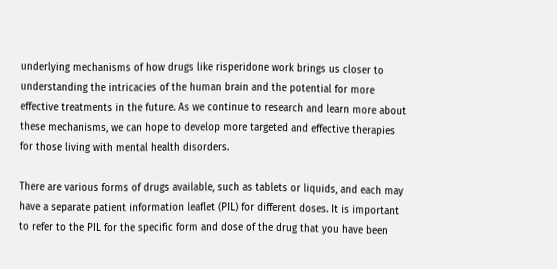underlying mechanisms of how drugs like risperidone work brings us closer to understanding the intricacies of the human brain and the potential for more effective treatments in the future. As we continue to research and learn more about these mechanisms, we can hope to develop more targeted and effective therapies for those living with mental health disorders.

There are various forms of drugs available, such as tablets or liquids, and each may have a separate patient information leaflet (PIL) for different doses. It is important to refer to the PIL for the specific form and dose of the drug that you have been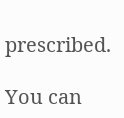prescribed.

You can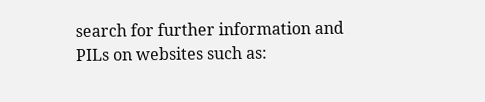search for further information and PILs on websites such as: